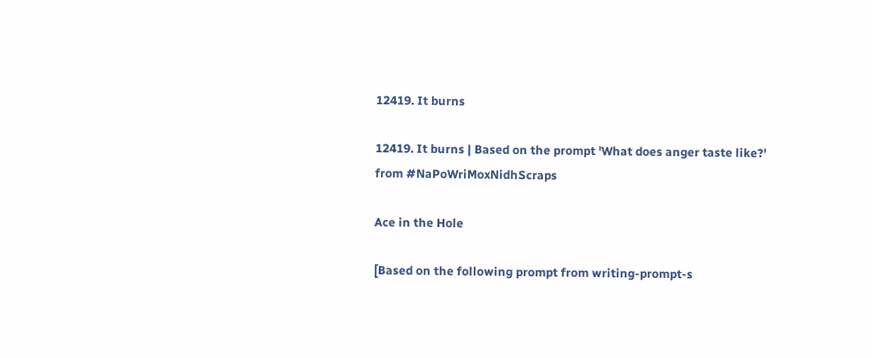12419. It burns

12419. It burns | Based on the prompt 'What does anger taste like?' from #NaPoWriMoxNidhScraps

Ace in the Hole

[Based on the following prompt from writing-prompt-s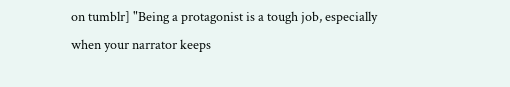on tumblr] "Being a protagonist is a tough job, especially when your narrator keeps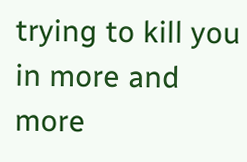trying to kill you in more and more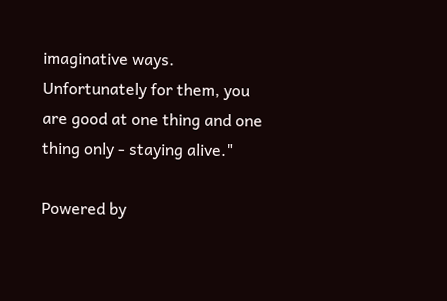imaginative ways. Unfortunately for them, you are good at one thing and one thing only - staying alive."

Powered by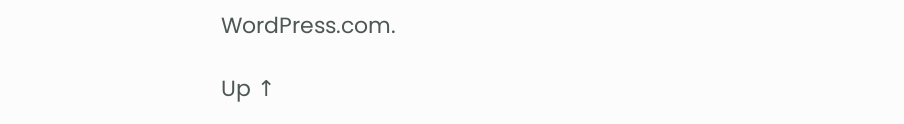WordPress.com.

Up ↑